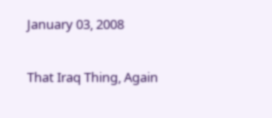January 03, 2008

That Iraq Thing, Again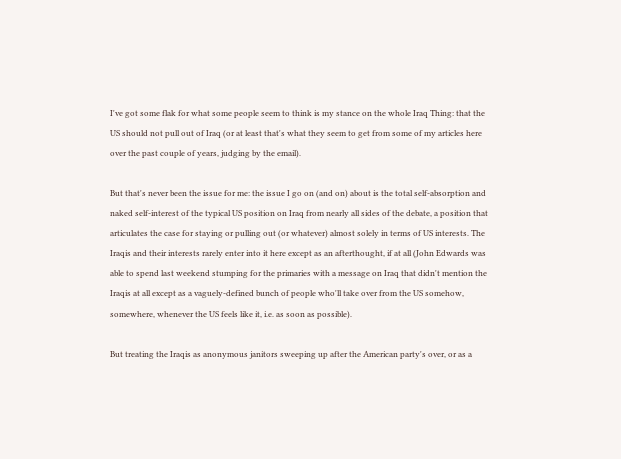I've got some flak for what some people seem to think is my stance on the whole Iraq Thing: that the US should not pull out of Iraq (or at least that's what they seem to get from some of my articles here over the past couple of years, judging by the email).

But that's never been the issue for me: the issue I go on (and on) about is the total self-absorption and naked self-interest of the typical US position on Iraq from nearly all sides of the debate, a position that articulates the case for staying or pulling out (or whatever) almost solely in terms of US interests. The Iraqis and their interests rarely enter into it here except as an afterthought, if at all (John Edwards was able to spend last weekend stumping for the primaries with a message on Iraq that didn't mention the Iraqis at all except as a vaguely-defined bunch of people who'll take over from the US somehow, somewhere, whenever the US feels like it, i.e. as soon as possible).

But treating the Iraqis as anonymous janitors sweeping up after the American party's over, or as a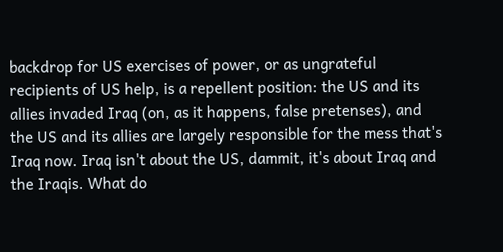backdrop for US exercises of power, or as ungrateful recipients of US help, is a repellent position: the US and its allies invaded Iraq (on, as it happens, false pretenses), and the US and its allies are largely responsible for the mess that's Iraq now. Iraq isn't about the US, dammit, it's about Iraq and the Iraqis. What do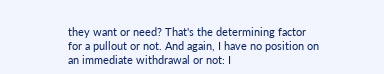they want or need? That's the determining factor for a pullout or not. And again, I have no position on an immediate withdrawal or not: I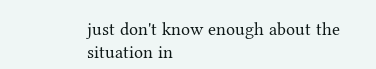just don't know enough about the situation in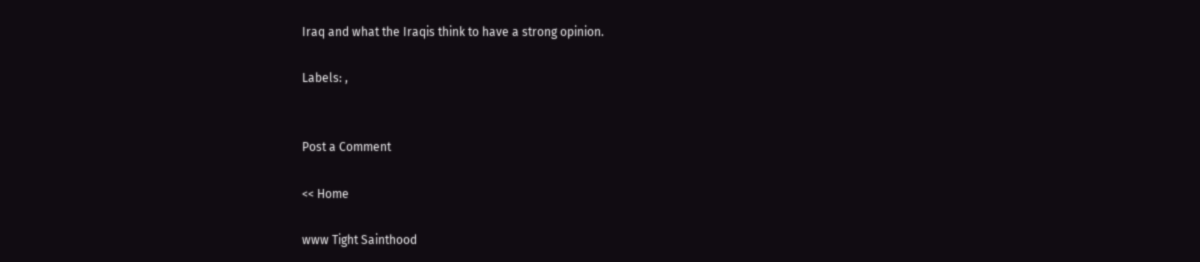Iraq and what the Iraqis think to have a strong opinion.

Labels: ,


Post a Comment

<< Home

www Tight Sainthood